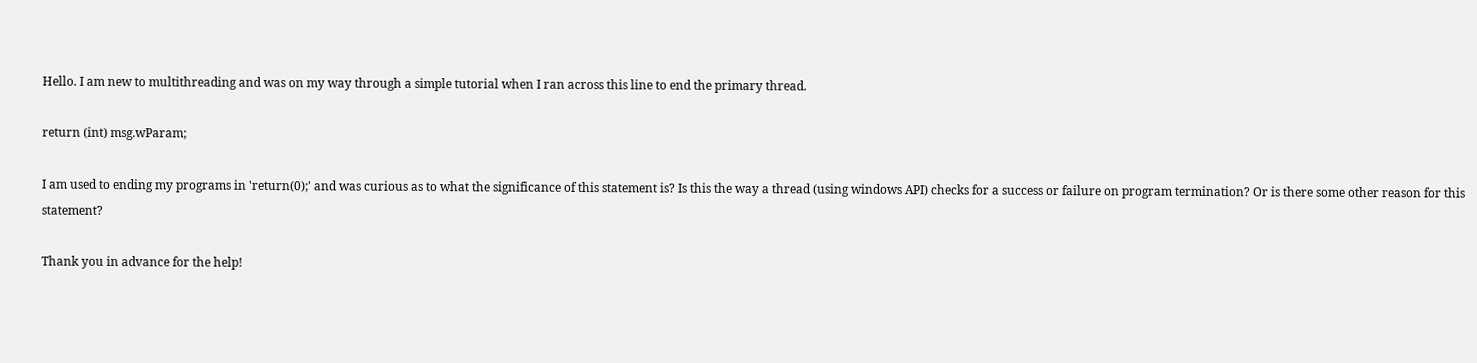Hello. I am new to multithreading and was on my way through a simple tutorial when I ran across this line to end the primary thread.

return (int) msg.wParam;

I am used to ending my programs in 'return(0);' and was curious as to what the significance of this statement is? Is this the way a thread (using windows API) checks for a success or failure on program termination? Or is there some other reason for this statement?

Thank you in advance for the help!